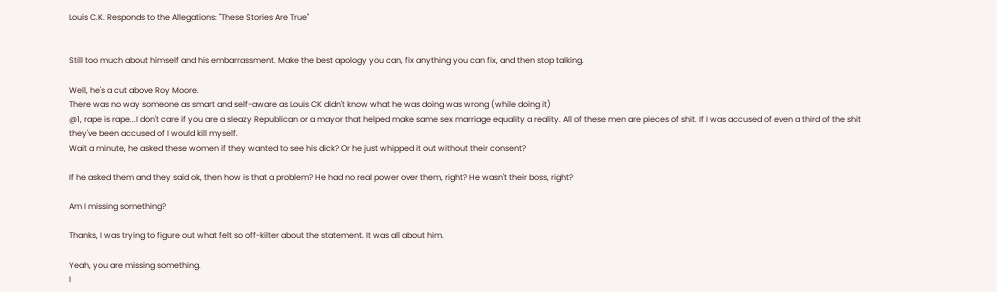Louis C.K. Responds to the Allegations: "These Stories Are True"


Still too much about himself and his embarrassment. Make the best apology you can, fix anything you can fix, and then stop talking.

Well, he's a cut above Roy Moore.
There was no way someone as smart and self-aware as Louis CK didn't know what he was doing was wrong (while doing it)
@1, rape is rape...I don't care if you are a sleazy Republican or a mayor that helped make same sex marriage equality a reality. All of these men are pieces of shit. If I was accused of even a third of the shit they've been accused of I would kill myself.
Wait a minute, he asked these women if they wanted to see his dick? Or he just whipped it out without their consent?

If he asked them and they said ok, then how is that a problem? He had no real power over them, right? He wasn't their boss, right?

Am I missing something?

Thanks, I was trying to figure out what felt so off-kilter about the statement. It was all about him.

Yeah, you are missing something.
I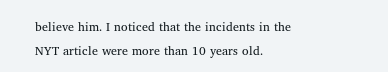believe him. I noticed that the incidents in the NYT article were more than 10 years old.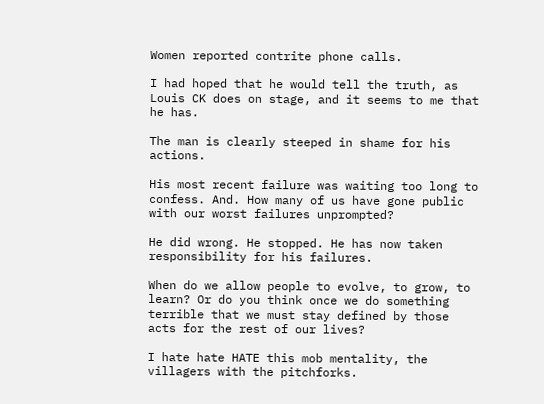Women reported contrite phone calls.

I had hoped that he would tell the truth, as Louis CK does on stage, and it seems to me that he has.

The man is clearly steeped in shame for his actions.

His most recent failure was waiting too long to confess. And. How many of us have gone public with our worst failures unprompted?

He did wrong. He stopped. He has now taken responsibility for his failures.

When do we allow people to evolve, to grow, to learn? Or do you think once we do something terrible that we must stay defined by those acts for the rest of our lives?

I hate hate HATE this mob mentality, the villagers with the pitchforks.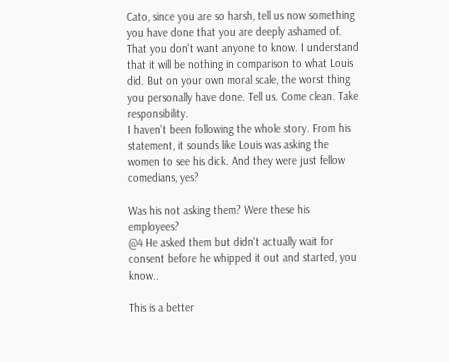Cato, since you are so harsh, tell us now something you have done that you are deeply ashamed of. That you don't want anyone to know. I understand that it will be nothing in comparison to what Louis did. But on your own moral scale, the worst thing you personally have done. Tell us. Come clean. Take responsibility.
I haven't been following the whole story. From his statement, it sounds like Louis was asking the women to see his dick. And they were just fellow comedians, yes?

Was his not asking them? Were these his employees?
@4 He asked them but didn't actually wait for consent before he whipped it out and started, you know..

This is a better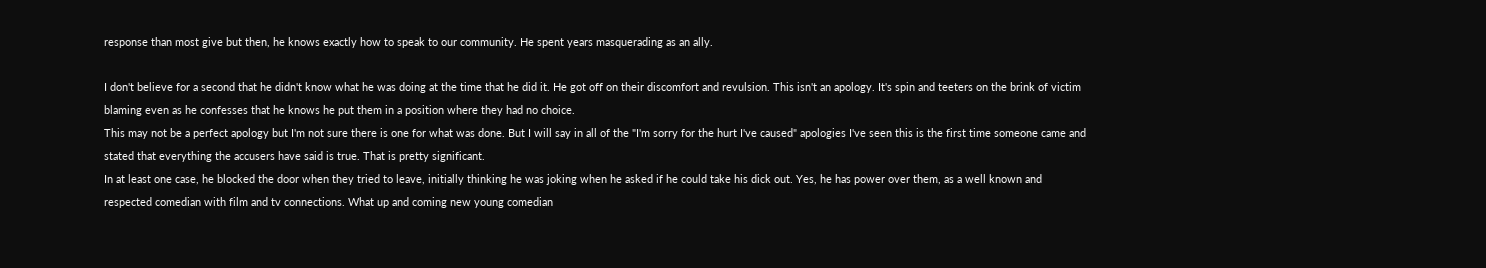response than most give but then, he knows exactly how to speak to our community. He spent years masquerading as an ally.

I don't believe for a second that he didn't know what he was doing at the time that he did it. He got off on their discomfort and revulsion. This isn't an apology. It's spin and teeters on the brink of victim blaming even as he confesses that he knows he put them in a position where they had no choice.
This may not be a perfect apology but I'm not sure there is one for what was done. But I will say in all of the "I'm sorry for the hurt I've caused" apologies I've seen this is the first time someone came and stated that everything the accusers have said is true. That is pretty significant.
In at least one case, he blocked the door when they tried to leave, initially thinking he was joking when he asked if he could take his dick out. Yes, he has power over them, as a well known and respected comedian with film and tv connections. What up and coming new young comedian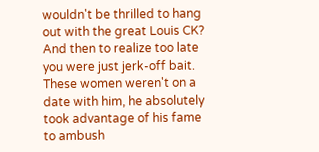wouldn't be thrilled to hang out with the great Louis CK? And then to realize too late you were just jerk-off bait. These women weren't on a date with him, he absolutely took advantage of his fame to ambush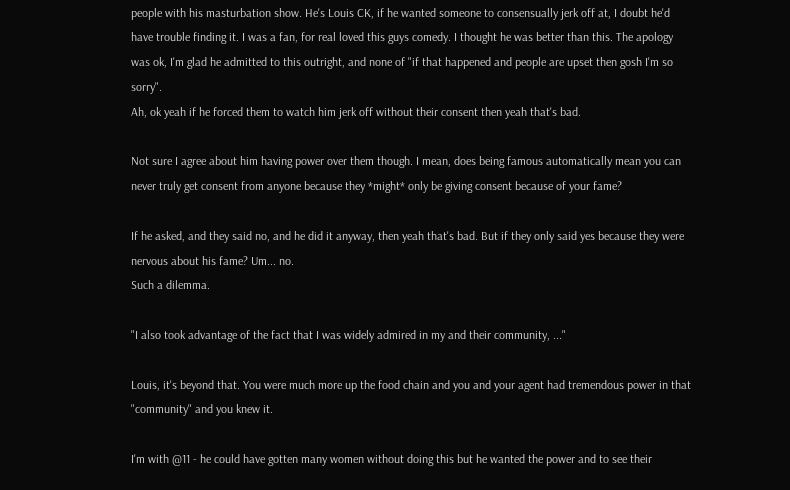people with his masturbation show. He's Louis CK, if he wanted someone to consensually jerk off at, I doubt he'd have trouble finding it. I was a fan, for real loved this guys comedy. I thought he was better than this. The apology was ok, I'm glad he admitted to this outright, and none of "if that happened and people are upset then gosh I'm so sorry".
Ah, ok yeah if he forced them to watch him jerk off without their consent then yeah that's bad.

Not sure I agree about him having power over them though. I mean, does being famous automatically mean you can never truly get consent from anyone because they *might* only be giving consent because of your fame?

If he asked, and they said no, and he did it anyway, then yeah that's bad. But if they only said yes because they were nervous about his fame? Um... no.
Such a dilemma.

"I also took advantage of the fact that I was widely admired in my and their community, ..."

Louis, it's beyond that. You were much more up the food chain and you and your agent had tremendous power in that "community" and you knew it.

I'm with @11 - he could have gotten many women without doing this but he wanted the power and to see their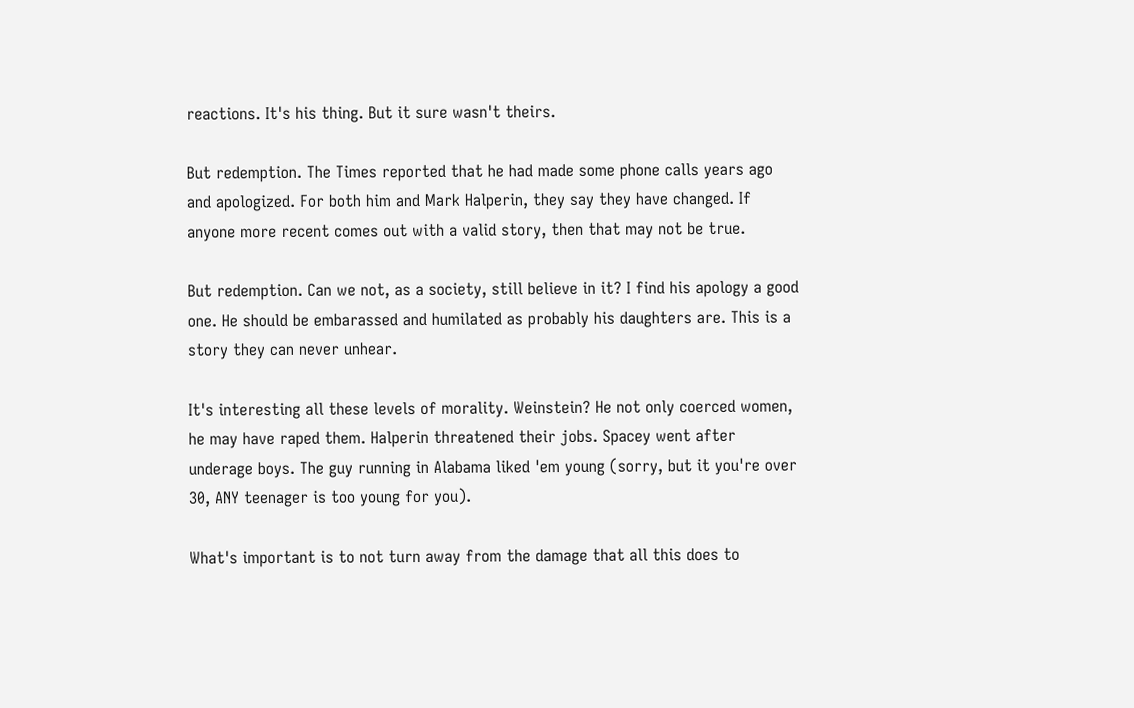reactions. It's his thing. But it sure wasn't theirs.

But redemption. The Times reported that he had made some phone calls years ago and apologized. For both him and Mark Halperin, they say they have changed. If anyone more recent comes out with a valid story, then that may not be true.

But redemption. Can we not, as a society, still believe in it? I find his apology a good one. He should be embarassed and humilated as probably his daughters are. This is a story they can never unhear.

It's interesting all these levels of morality. Weinstein? He not only coerced women, he may have raped them. Halperin threatened their jobs. Spacey went after underage boys. The guy running in Alabama liked 'em young (sorry, but it you're over 30, ANY teenager is too young for you).

What's important is to not turn away from the damage that all this does to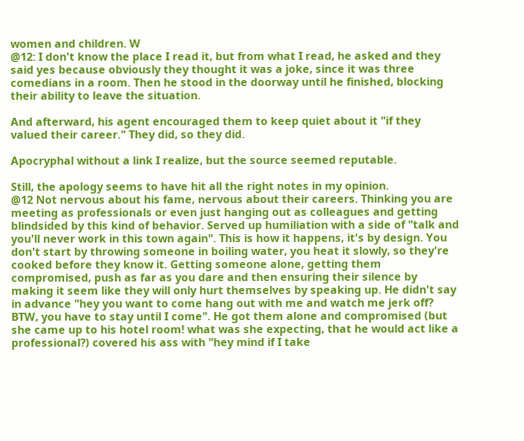women and children. W
@12: I don't know the place I read it, but from what I read, he asked and they said yes because obviously they thought it was a joke, since it was three comedians in a room. Then he stood in the doorway until he finished, blocking their ability to leave the situation.

And afterward, his agent encouraged them to keep quiet about it "if they valued their career." They did, so they did.

Apocryphal without a link I realize, but the source seemed reputable.

Still, the apology seems to have hit all the right notes in my opinion.
@12 Not nervous about his fame, nervous about their careers. Thinking you are meeting as professionals or even just hanging out as colleagues and getting blindsided by this kind of behavior. Served up humiliation with a side of "talk and you'll never work in this town again". This is how it happens, it's by design. You don't start by throwing someone in boiling water, you heat it slowly, so they're cooked before they know it. Getting someone alone, getting them compromised, push as far as you dare and then ensuring their silence by making it seem like they will only hurt themselves by speaking up. He didn't say in advance "hey you want to come hang out with me and watch me jerk off? BTW, you have to stay until I come". He got them alone and compromised (but she came up to his hotel room! what was she expecting, that he would act like a professional?) covered his ass with "hey mind if I take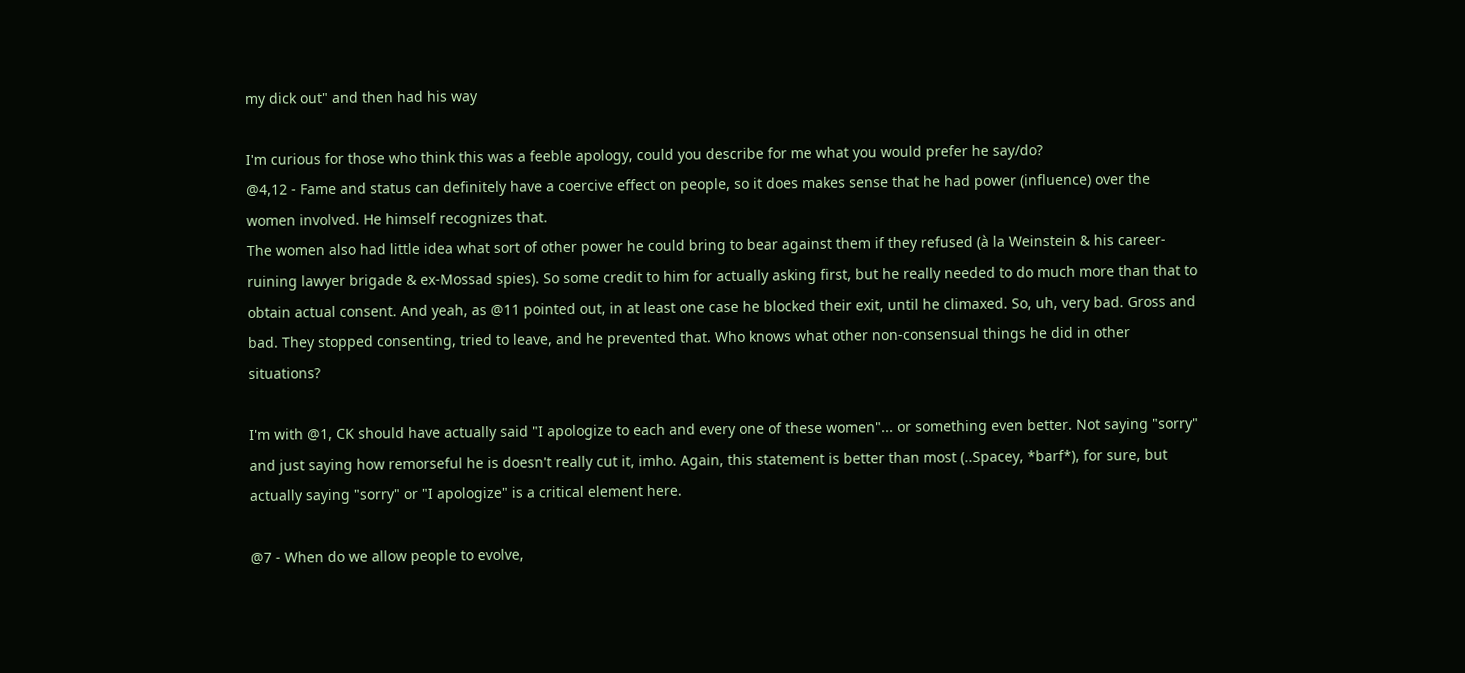my dick out" and then had his way

I'm curious for those who think this was a feeble apology, could you describe for me what you would prefer he say/do?
@4,12 - Fame and status can definitely have a coercive effect on people, so it does makes sense that he had power (influence) over the women involved. He himself recognizes that.
The women also had little idea what sort of other power he could bring to bear against them if they refused (à la Weinstein & his career-ruining lawyer brigade & ex-Mossad spies). So some credit to him for actually asking first, but he really needed to do much more than that to obtain actual consent. And yeah, as @11 pointed out, in at least one case he blocked their exit, until he climaxed. So, uh, very bad. Gross and bad. They stopped consenting, tried to leave, and he prevented that. Who knows what other non-consensual things he did in other situations?

I'm with @1, CK should have actually said "I apologize to each and every one of these women"... or something even better. Not saying "sorry" and just saying how remorseful he is doesn't really cut it, imho. Again, this statement is better than most (..Spacey, *barf*), for sure, but actually saying "sorry" or "I apologize" is a critical element here.

@7 - When do we allow people to evolve,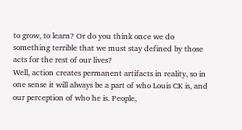to grow, to learn? Or do you think once we do something terrible that we must stay defined by those acts for the rest of our lives?
Well, action creates permanent artifacts in reality, so in one sense it will always be a part of who Louis CK is, and our perception of who he is. People,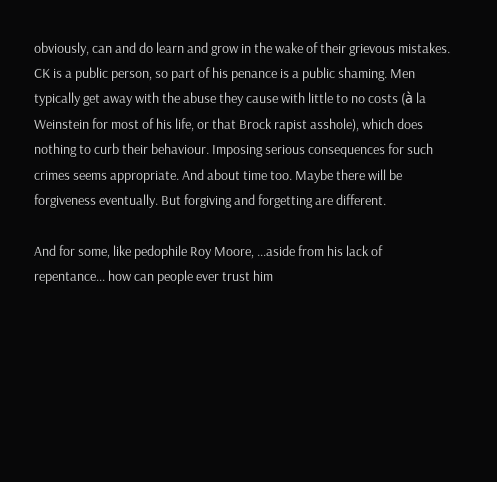obviously, can and do learn and grow in the wake of their grievous mistakes. CK is a public person, so part of his penance is a public shaming. Men typically get away with the abuse they cause with little to no costs (à la Weinstein for most of his life, or that Brock rapist asshole), which does nothing to curb their behaviour. Imposing serious consequences for such crimes seems appropriate. And about time too. Maybe there will be forgiveness eventually. But forgiving and forgetting are different.

And for some, like pedophile Roy Moore, ...aside from his lack of repentance... how can people ever trust him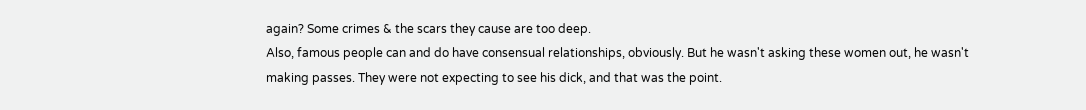again? Some crimes & the scars they cause are too deep.
Also, famous people can and do have consensual relationships, obviously. But he wasn't asking these women out, he wasn't making passes. They were not expecting to see his dick, and that was the point.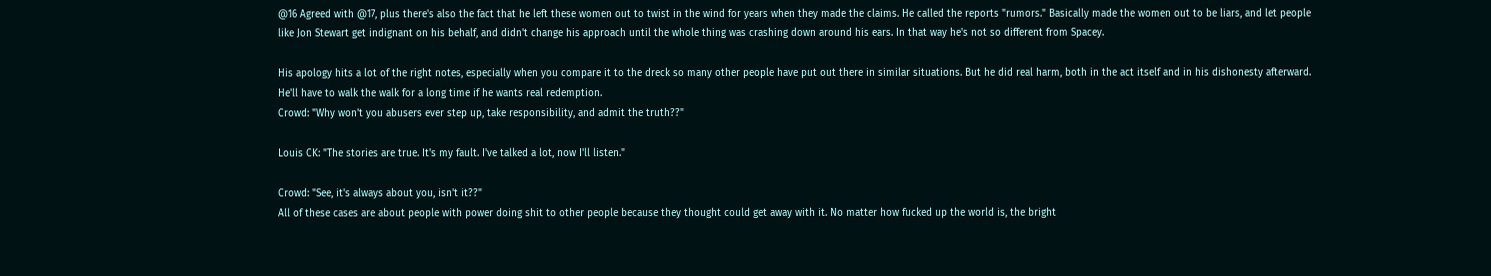@16 Agreed with @17, plus there's also the fact that he left these women out to twist in the wind for years when they made the claims. He called the reports "rumors." Basically made the women out to be liars, and let people like Jon Stewart get indignant on his behalf, and didn't change his approach until the whole thing was crashing down around his ears. In that way he's not so different from Spacey.

His apology hits a lot of the right notes, especially when you compare it to the dreck so many other people have put out there in similar situations. But he did real harm, both in the act itself and in his dishonesty afterward. He'll have to walk the walk for a long time if he wants real redemption.
Crowd: "Why won't you abusers ever step up, take responsibility, and admit the truth??"

Louis CK: "The stories are true. It's my fault. I've talked a lot, now I'll listen."

Crowd: "See, it's always about you, isn't it??"
All of these cases are about people with power doing shit to other people because they thought could get away with it. No matter how fucked up the world is, the bright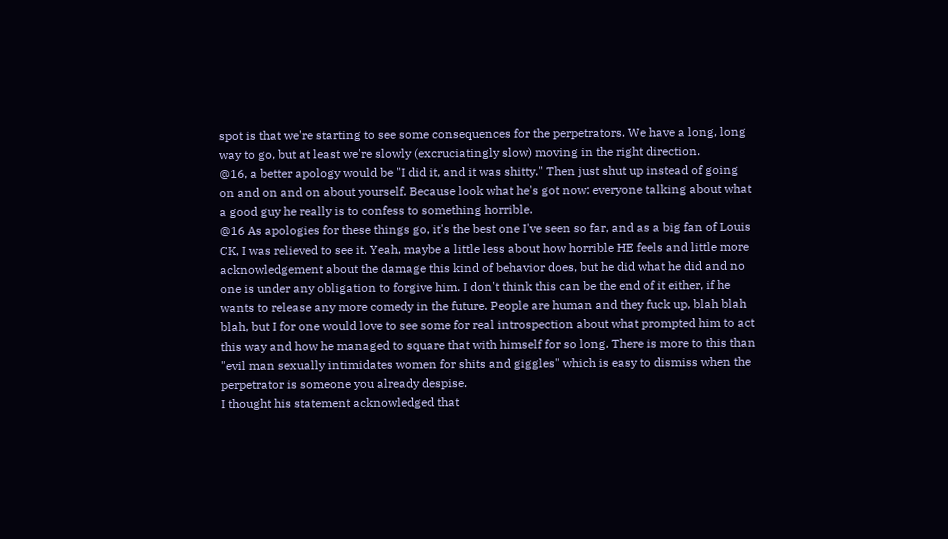spot is that we're starting to see some consequences for the perpetrators. We have a long, long way to go, but at least we're slowly (excruciatingly slow) moving in the right direction.
@16, a better apology would be "I did it, and it was shitty." Then just shut up instead of going on and on and on about yourself. Because look what he's got now: everyone talking about what a good guy he really is to confess to something horrible.
@16 As apologies for these things go, it's the best one I've seen so far, and as a big fan of Louis CK, I was relieved to see it. Yeah, maybe a little less about how horrible HE feels and little more acknowledgement about the damage this kind of behavior does, but he did what he did and no one is under any obligation to forgive him. I don't think this can be the end of it either, if he wants to release any more comedy in the future. People are human and they fuck up, blah blah blah, but I for one would love to see some for real introspection about what prompted him to act this way and how he managed to square that with himself for so long. There is more to this than "evil man sexually intimidates women for shits and giggles" which is easy to dismiss when the perpetrator is someone you already despise.
I thought his statement acknowledged that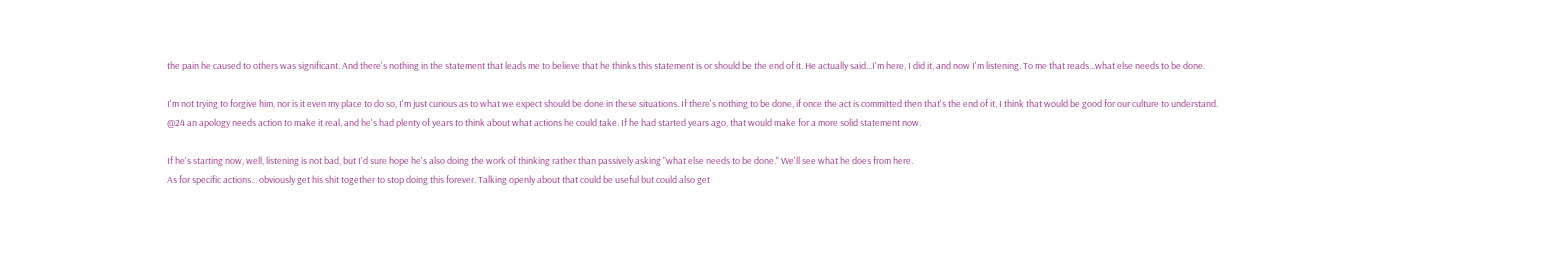the pain he caused to others was significant. And there's nothing in the statement that leads me to believe that he thinks this statement is or should be the end of it. He actually said...I'm here, I did it, and now I'm listening. To me that reads...what else needs to be done.

I'm not trying to forgive him, nor is it even my place to do so, I'm just curious as to what we expect should be done in these situations. If there's nothing to be done, if once the act is committed then that's the end of it, I think that would be good for our culture to understand.
@24 an apology needs action to make it real, and he's had plenty of years to think about what actions he could take. If he had started years ago, that would make for a more solid statement now.

If he's starting now, well, listening is not bad, but I'd sure hope he's also doing the work of thinking rather than passively asking "what else needs to be done." We'll see what he does from here.
As for specific actions... obviously get his shit together to stop doing this forever. Talking openly about that could be useful but could also get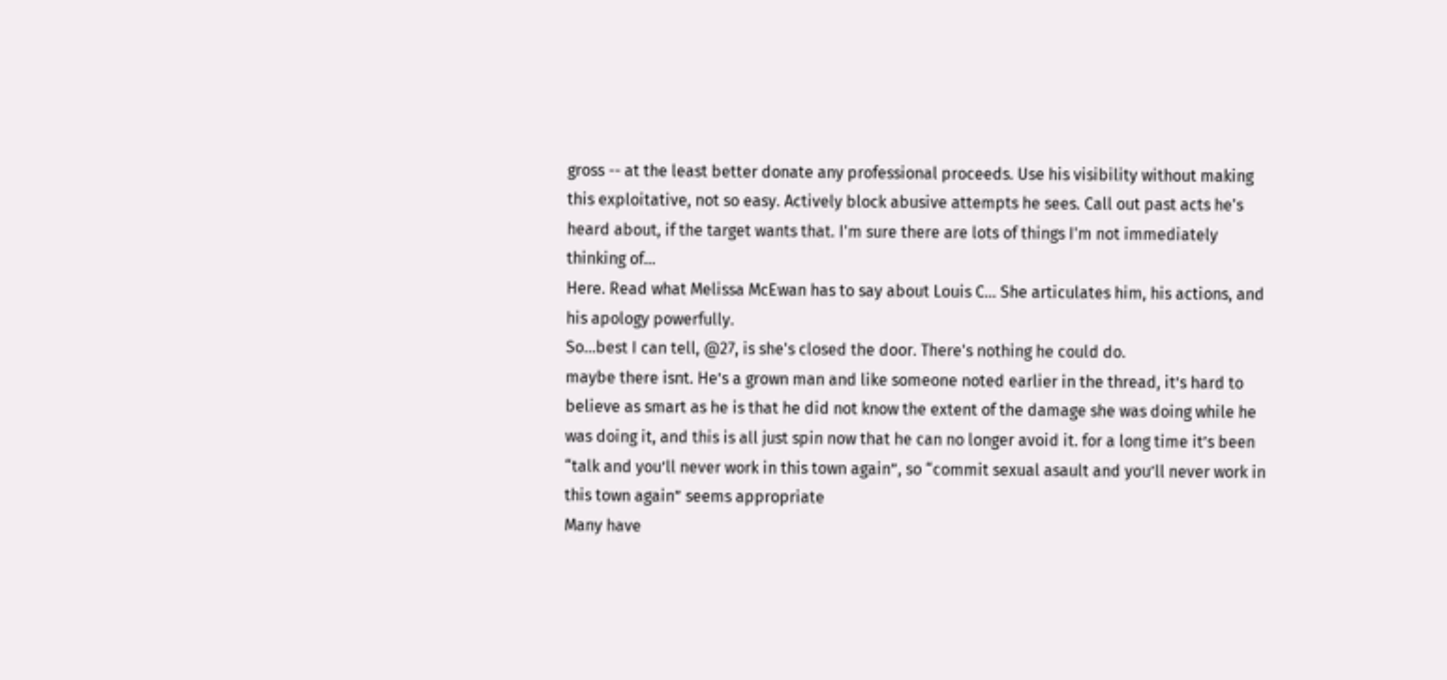gross -- at the least better donate any professional proceeds. Use his visibility without making this exploitative, not so easy. Actively block abusive attempts he sees. Call out past acts he's heard about, if the target wants that. I'm sure there are lots of things I'm not immediately thinking of...
Here. Read what Melissa McEwan has to say about Louis C… She articulates him, his actions, and his apology powerfully.
So...best I can tell, @27, is she's closed the door. There's nothing he could do.
maybe there isnt. He’s a grown man and like someone noted earlier in the thread, it’s hard to believe as smart as he is that he did not know the extent of the damage she was doing while he was doing it, and this is all just spin now that he can no longer avoid it. for a long time it’s been “talk and you’ll never work in this town again”, so “commit sexual asault and you’ll never work in this town again” seems appropriate
Many have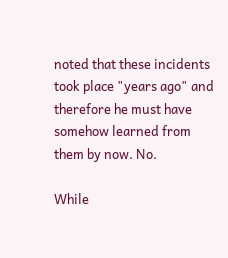noted that these incidents took place "years ago" and therefore he must have somehow learned from them by now. No.

While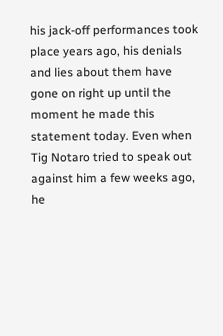his jack-off performances took place years ago, his denials and lies about them have gone on right up until the moment he made this statement today. Even when Tig Notaro tried to speak out against him a few weeks ago, he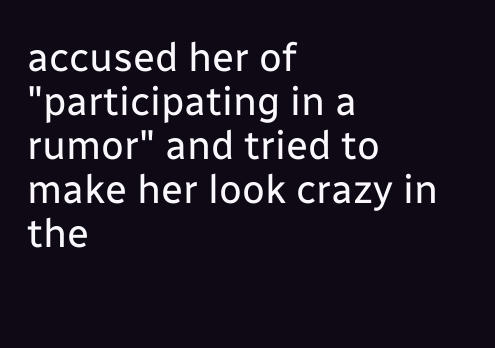accused her of "participating in a rumor" and tried to make her look crazy in the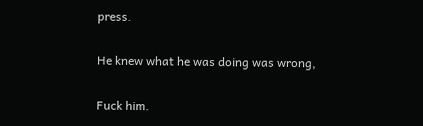press.

He knew what he was doing was wrong,

Fuck him.